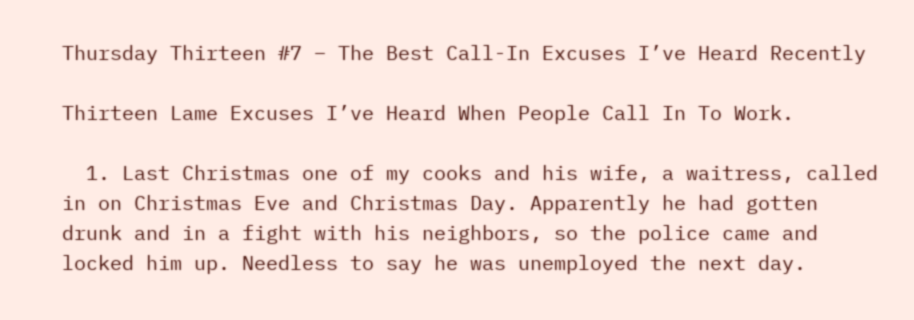Thursday Thirteen #7 – The Best Call-In Excuses I’ve Heard Recently

Thirteen Lame Excuses I’ve Heard When People Call In To Work.

  1. Last Christmas one of my cooks and his wife, a waitress, called in on Christmas Eve and Christmas Day. Apparently he had gotten drunk and in a fight with his neighbors, so the police came and locked him up. Needless to say he was unemployed the next day.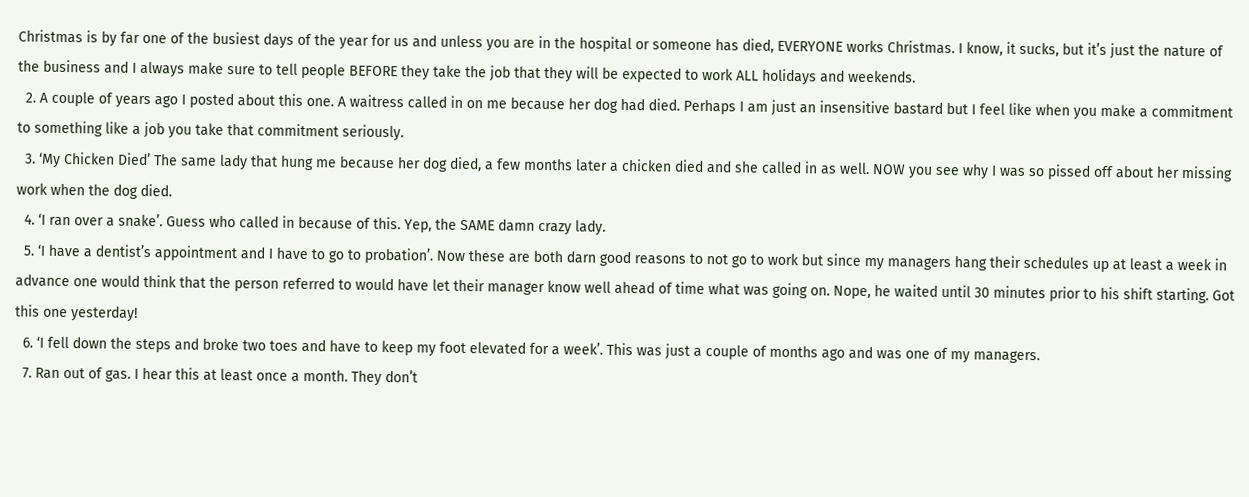Christmas is by far one of the busiest days of the year for us and unless you are in the hospital or someone has died, EVERYONE works Christmas. I know, it sucks, but it’s just the nature of the business and I always make sure to tell people BEFORE they take the job that they will be expected to work ALL holidays and weekends.
  2. A couple of years ago I posted about this one. A waitress called in on me because her dog had died. Perhaps I am just an insensitive bastard but I feel like when you make a commitment to something like a job you take that commitment seriously.
  3. ‘My Chicken Died’ The same lady that hung me because her dog died, a few months later a chicken died and she called in as well. NOW you see why I was so pissed off about her missing work when the dog died.
  4. ‘I ran over a snake’. Guess who called in because of this. Yep, the SAME damn crazy lady.
  5. ‘I have a dentist’s appointment and I have to go to probation’. Now these are both darn good reasons to not go to work but since my managers hang their schedules up at least a week in advance one would think that the person referred to would have let their manager know well ahead of time what was going on. Nope, he waited until 30 minutes prior to his shift starting. Got this one yesterday!
  6. ‘I fell down the steps and broke two toes and have to keep my foot elevated for a week’. This was just a couple of months ago and was one of my managers.
  7. Ran out of gas. I hear this at least once a month. They don’t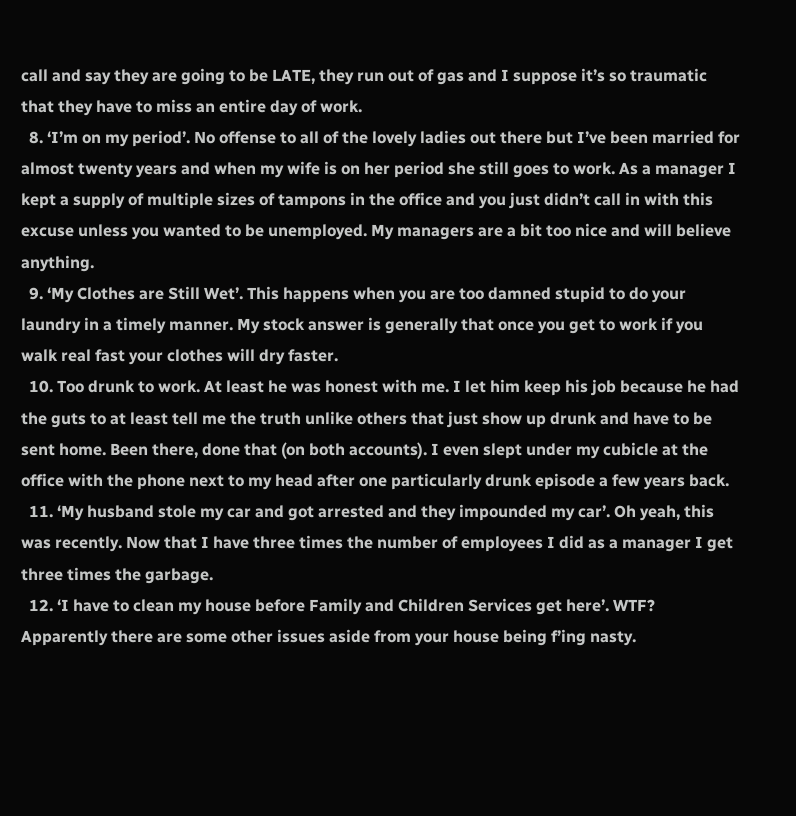call and say they are going to be LATE, they run out of gas and I suppose it’s so traumatic that they have to miss an entire day of work.
  8. ‘I’m on my period’. No offense to all of the lovely ladies out there but I’ve been married for almost twenty years and when my wife is on her period she still goes to work. As a manager I kept a supply of multiple sizes of tampons in the office and you just didn’t call in with this excuse unless you wanted to be unemployed. My managers are a bit too nice and will believe anything.
  9. ‘My Clothes are Still Wet’. This happens when you are too damned stupid to do your laundry in a timely manner. My stock answer is generally that once you get to work if you walk real fast your clothes will dry faster.
  10. Too drunk to work. At least he was honest with me. I let him keep his job because he had the guts to at least tell me the truth unlike others that just show up drunk and have to be sent home. Been there, done that (on both accounts). I even slept under my cubicle at the office with the phone next to my head after one particularly drunk episode a few years back.
  11. ‘My husband stole my car and got arrested and they impounded my car’. Oh yeah, this was recently. Now that I have three times the number of employees I did as a manager I get three times the garbage.
  12. ‘I have to clean my house before Family and Children Services get here’. WTF? Apparently there are some other issues aside from your house being f’ing nasty.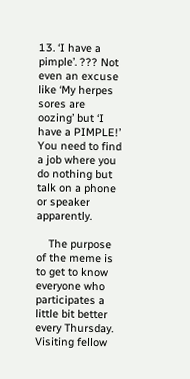13. ‘I have a pimple’. ??? Not even an excuse like ‘My herpes sores are oozing’ but ‘I have a PIMPLE!’ You need to find a job where you do nothing but talk on a phone or speaker apparently.

    The purpose of the meme is to get to know everyone who participates a little bit better every Thursday. Visiting fellow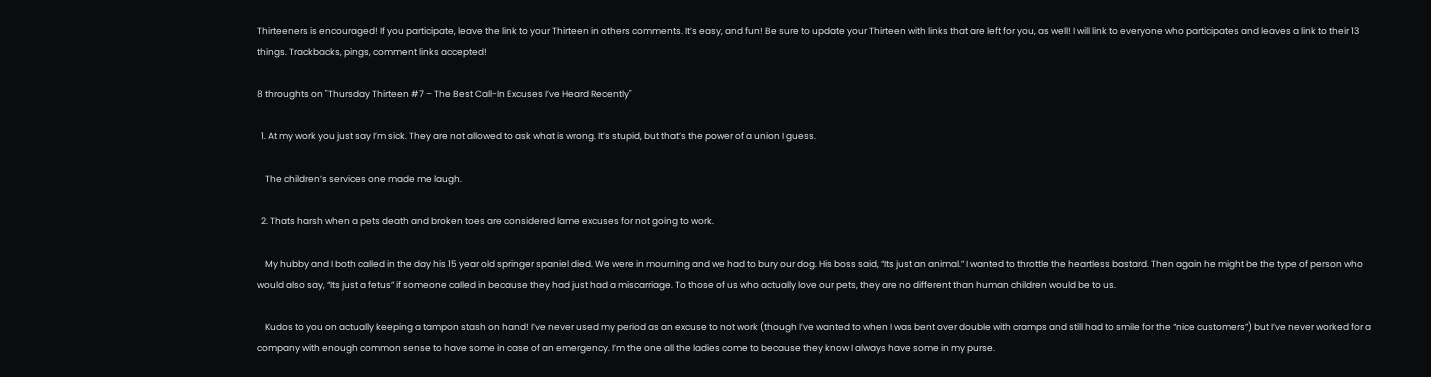Thirteeners is encouraged! If you participate, leave the link to your Thirteen in others comments. It’s easy, and fun! Be sure to update your Thirteen with links that are left for you, as well! I will link to everyone who participates and leaves a link to their 13 things. Trackbacks, pings, comment links accepted!

8 throughts on "Thursday Thirteen #7 – The Best Call-In Excuses I’ve Heard Recently"

  1. At my work you just say I’m sick. They are not allowed to ask what is wrong. It’s stupid, but that’s the power of a union I guess.

    The children’s services one made me laugh.

  2. Thats harsh when a pets death and broken toes are considered lame excuses for not going to work.

    My hubby and I both called in the day his 15 year old springer spaniel died. We were in mourning and we had to bury our dog. His boss said, “Its just an animal.” I wanted to throttle the heartless bastard. Then again he might be the type of person who would also say, “Its just a fetus” if someone called in because they had just had a miscarriage. To those of us who actually love our pets, they are no different than human children would be to us.

    Kudos to you on actually keeping a tampon stash on hand! I’ve never used my period as an excuse to not work (though I’ve wanted to when I was bent over double with cramps and still had to smile for the “nice customers”) but I’ve never worked for a company with enough common sense to have some in case of an emergency. I’m the one all the ladies come to because they know I always have some in my purse.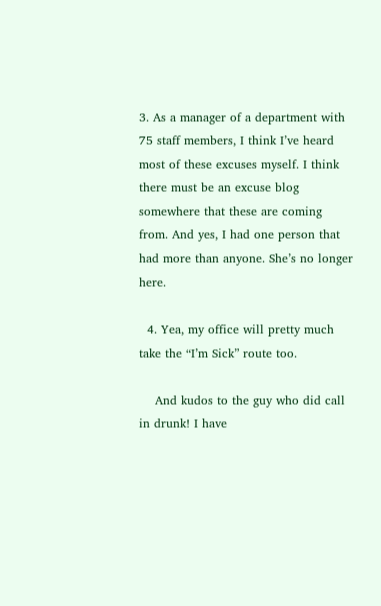3. As a manager of a department with 75 staff members, I think I’ve heard most of these excuses myself. I think there must be an excuse blog somewhere that these are coming from. And yes, I had one person that had more than anyone. She’s no longer here.

  4. Yea, my office will pretty much take the “I’m Sick” route too.

    And kudos to the guy who did call in drunk! I have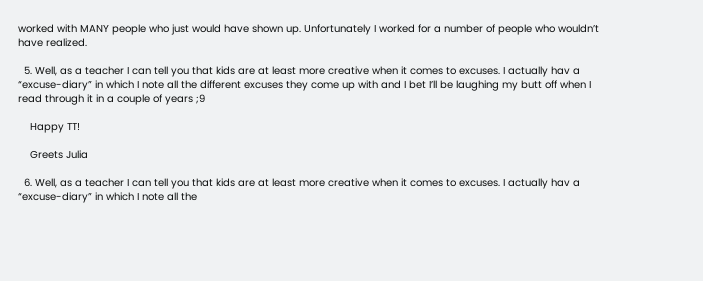worked with MANY people who just would have shown up. Unfortunately I worked for a number of people who wouldn’t have realized.

  5. Well, as a teacher I can tell you that kids are at least more creative when it comes to excuses. I actually hav a “excuse-diary” in which I note all the different excuses they come up with and I bet I’ll be laughing my butt off when I read through it in a couple of years ;9

    Happy TT!

    Greets Julia

  6. Well, as a teacher I can tell you that kids are at least more creative when it comes to excuses. I actually hav a “excuse-diary” in which I note all the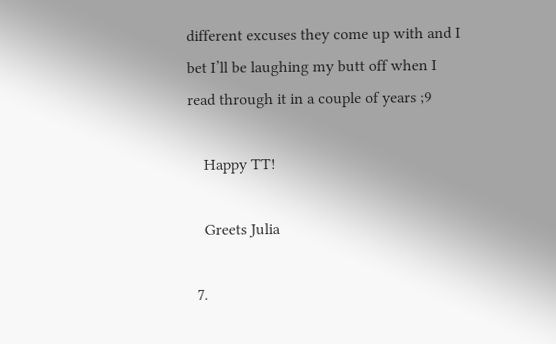different excuses they come up with and I bet I’ll be laughing my butt off when I read through it in a couple of years ;9

    Happy TT!

    Greets Julia

  7.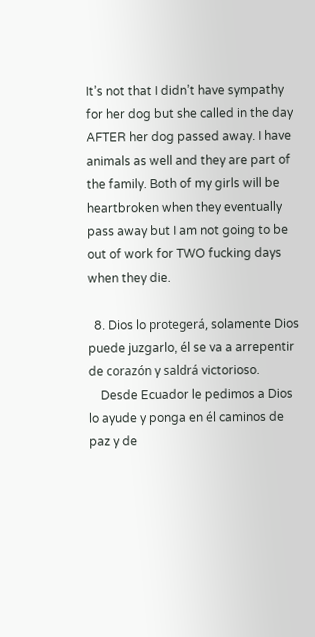It’s not that I didn’t have sympathy for her dog but she called in the day AFTER her dog passed away. I have animals as well and they are part of the family. Both of my girls will be heartbroken when they eventually pass away but I am not going to be out of work for TWO fucking days when they die.

  8. Dios lo protegerá, solamente Dios puede juzgarlo, él se va a arrepentir de corazón y saldrá victorioso.
    Desde Ecuador le pedimos a Dios lo ayude y ponga en él caminos de paz y de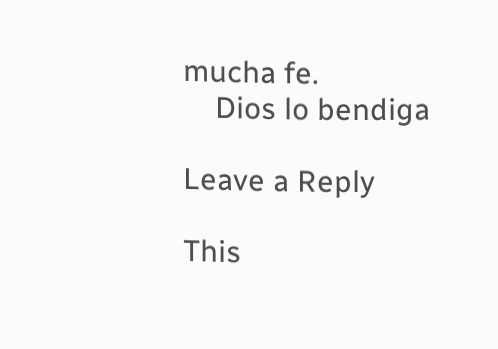mucha fe.
    Dios lo bendiga

Leave a Reply

This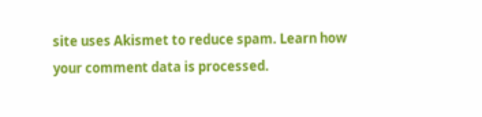site uses Akismet to reduce spam. Learn how your comment data is processed.